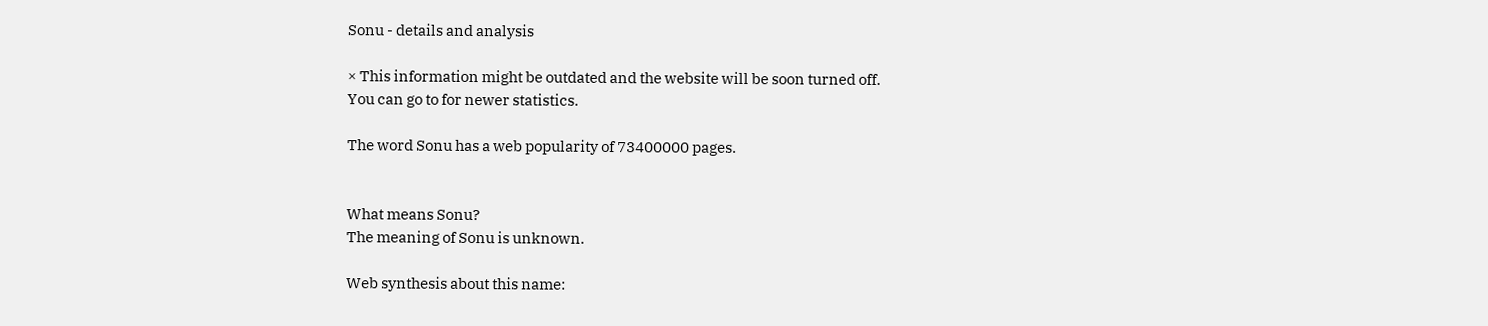Sonu - details and analysis

× This information might be outdated and the website will be soon turned off.
You can go to for newer statistics.

The word Sonu has a web popularity of 73400000 pages.


What means Sonu?
The meaning of Sonu is unknown.

Web synthesis about this name: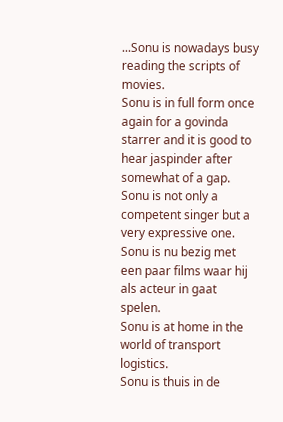...Sonu is nowadays busy reading the scripts of movies.
Sonu is in full form once again for a govinda starrer and it is good to hear jaspinder after somewhat of a gap.
Sonu is not only a competent singer but a very expressive one.
Sonu is nu bezig met een paar films waar hij als acteur in gaat spelen.
Sonu is at home in the world of transport logistics.
Sonu is thuis in de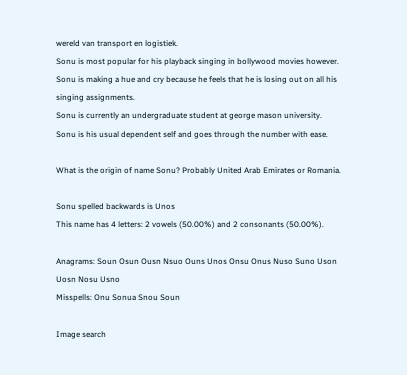wereld van transport en logistiek.
Sonu is most popular for his playback singing in bollywood movies however.
Sonu is making a hue and cry because he feels that he is losing out on all his singing assignments.
Sonu is currently an undergraduate student at george mason university.
Sonu is his usual dependent self and goes through the number with ease.

What is the origin of name Sonu? Probably United Arab Emirates or Romania.

Sonu spelled backwards is Unos
This name has 4 letters: 2 vowels (50.00%) and 2 consonants (50.00%).

Anagrams: Soun Osun Ousn Nsuo Ouns Unos Onsu Onus Nuso Suno Uson Uosn Nosu Usno
Misspells: Onu Sonua Snou Soun

Image search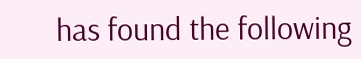has found the following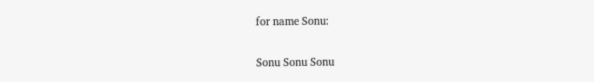for name Sonu:

Sonu Sonu Sonu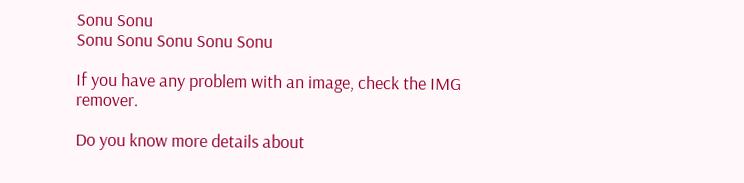Sonu Sonu
Sonu Sonu Sonu Sonu Sonu

If you have any problem with an image, check the IMG remover.

Do you know more details about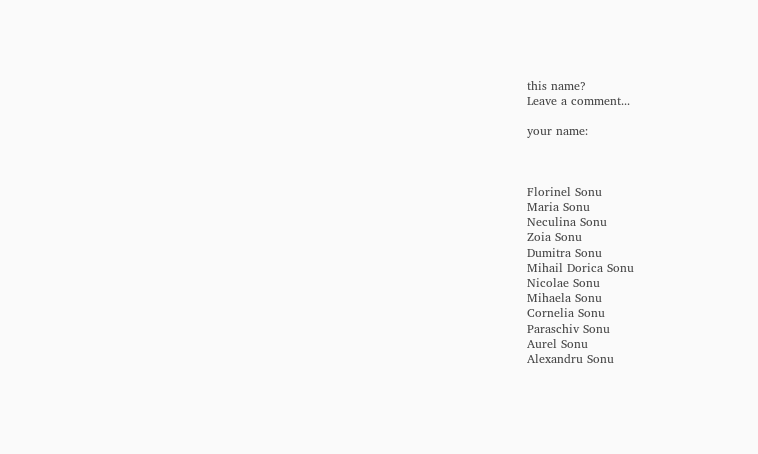this name?
Leave a comment...

your name:



Florinel Sonu
Maria Sonu
Neculina Sonu
Zoia Sonu
Dumitra Sonu
Mihail Dorica Sonu
Nicolae Sonu
Mihaela Sonu
Cornelia Sonu
Paraschiv Sonu
Aurel Sonu
Alexandru Sonu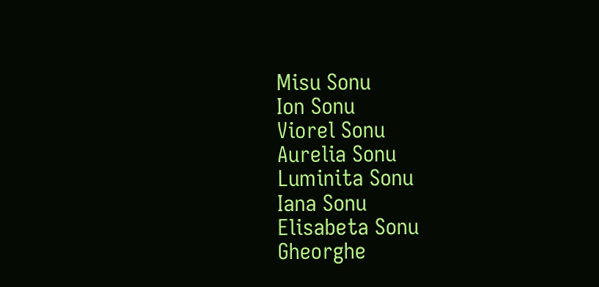Misu Sonu
Ion Sonu
Viorel Sonu
Aurelia Sonu
Luminita Sonu
Iana Sonu
Elisabeta Sonu
Gheorghe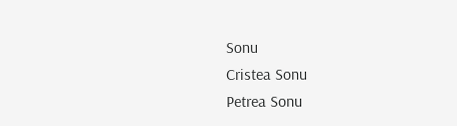Sonu
Cristea Sonu
Petrea Sonu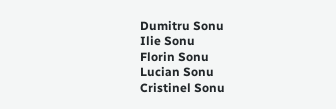Dumitru Sonu
Ilie Sonu
Florin Sonu
Lucian Sonu
Cristinel Sonu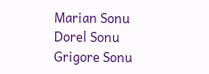Marian Sonu
Dorel Sonu
Grigore Sonu